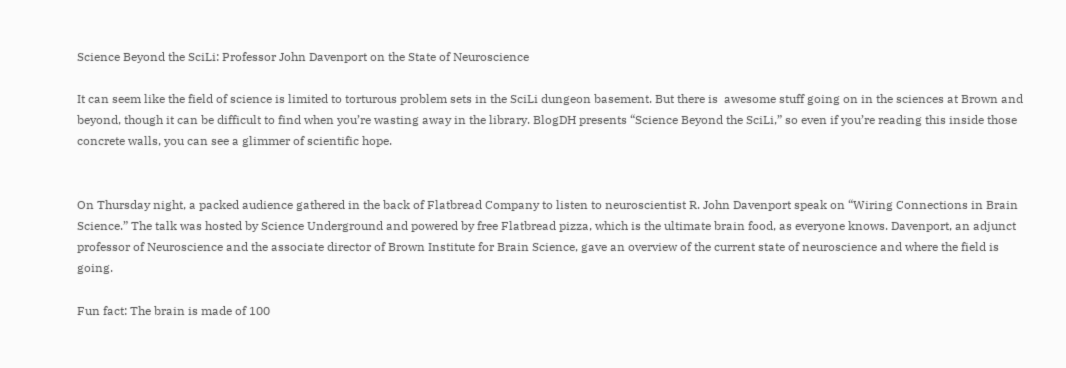Science Beyond the SciLi: Professor John Davenport on the State of Neuroscience

It can seem like the field of science is limited to torturous problem sets in the SciLi dungeon basement. But there is  awesome stuff going on in the sciences at Brown and beyond, though it can be difficult to find when you’re wasting away in the library. BlogDH presents “Science Beyond the SciLi,” so even if you’re reading this inside those concrete walls, you can see a glimmer of scientific hope.


On Thursday night, a packed audience gathered in the back of Flatbread Company to listen to neuroscientist R. John Davenport speak on “Wiring Connections in Brain Science.” The talk was hosted by Science Underground and powered by free Flatbread pizza, which is the ultimate brain food, as everyone knows. Davenport, an adjunct professor of Neuroscience and the associate director of Brown Institute for Brain Science, gave an overview of the current state of neuroscience and where the field is going.

Fun fact: The brain is made of 100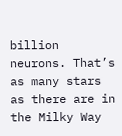billion neurons. That’s as many stars as there are in the Milky Way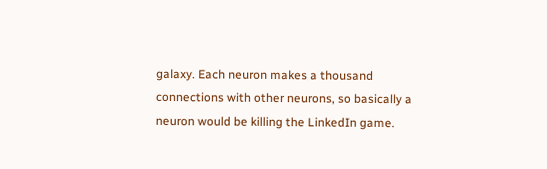galaxy. Each neuron makes a thousand connections with other neurons, so basically a neuron would be killing the LinkedIn game.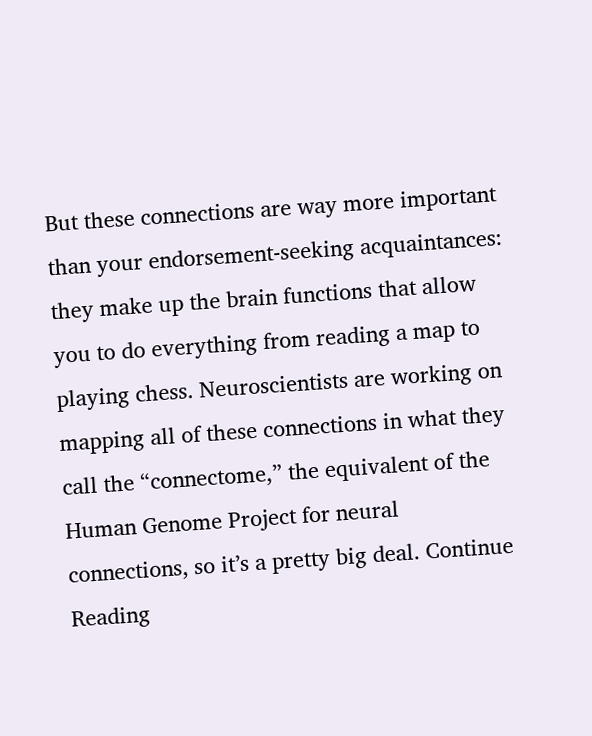But these connections are way more important than your endorsement-seeking acquaintances: they make up the brain functions that allow you to do everything from reading a map to playing chess. Neuroscientists are working on mapping all of these connections in what they call the “connectome,” the equivalent of the Human Genome Project for neural connections, so it’s a pretty big deal. Continue Reading